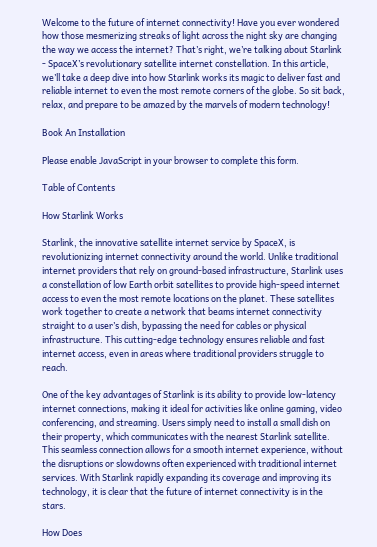Welcome to the future of internet connectivity! Have you ever wondered how those mesmerizing streaks of light across the night sky are changing the way we access the internet? That’s right, we’re talking about Starlink - SpaceX’s revolutionary satellite internet constellation. In this article, we’ll take a deep dive into how Starlink works its magic to deliver fast and reliable internet to even the most remote corners of the globe. So sit back, relax, and prepare to be amazed by the marvels of modern technology!

Book An Installation

Please enable JavaScript in your browser to complete this form.

Table of Contents

How Starlink Works

Starlink, the innovative satellite internet service by SpaceX, is revolutionizing internet connectivity around the world. Unlike traditional internet providers that rely on ground-based infrastructure, Starlink uses a constellation of low Earth orbit satellites to provide high-speed internet access to even the most remote locations on the planet. These satellites work together to create a network that beams internet connectivity straight to a user’s dish, bypassing the need for cables or physical infrastructure. This cutting-edge technology ensures reliable and fast internet access, even in areas where traditional providers struggle to reach.

One of the key advantages of Starlink is its ability to provide low-latency internet connections, making it ideal for activities like online gaming, video conferencing, and streaming. Users simply need to install a small dish on their property, which communicates with the nearest Starlink satellite. This seamless connection allows for a smooth internet experience, without the disruptions or slowdowns often experienced with traditional internet services. With Starlink rapidly expanding its coverage and improving its technology, it is clear that the future of internet connectivity is in the stars.

How Does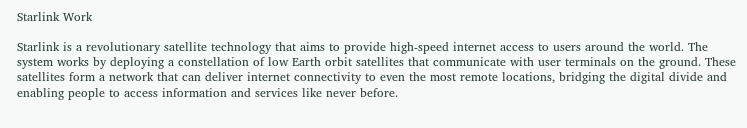Starlink Work

Starlink is a revolutionary satellite technology that aims to provide high-speed internet access to users around the world. The system works by deploying a constellation of low Earth orbit satellites that communicate with user terminals on the ground. These satellites form a network that can deliver internet connectivity to even the most remote locations, bridging the digital divide and enabling people to access information and services like never before.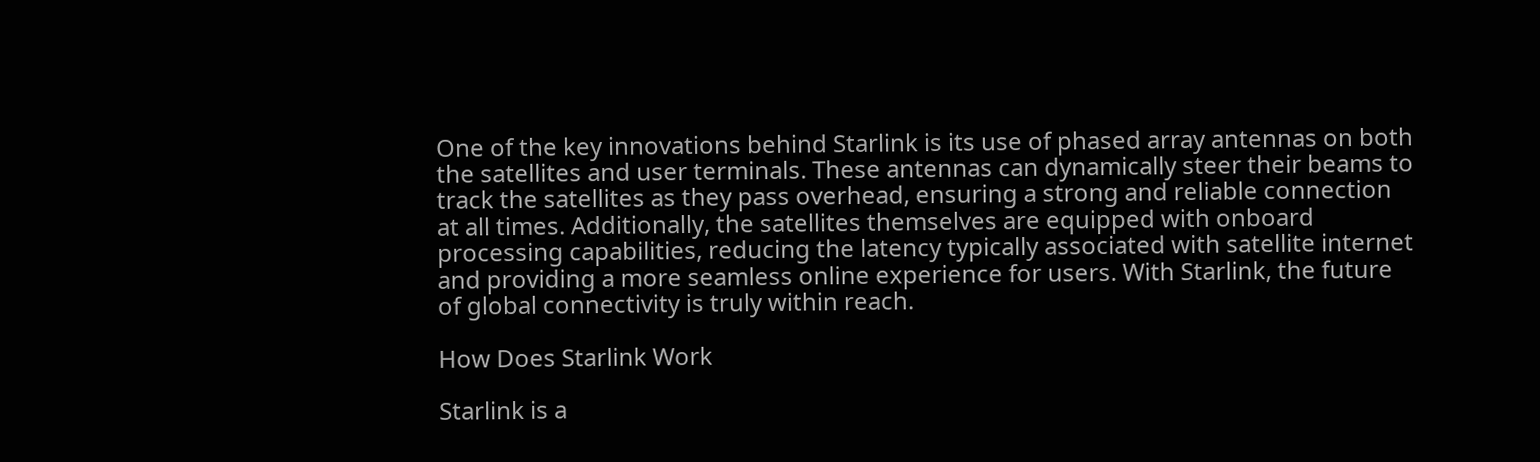One of the key innovations behind Starlink is its use of phased array antennas on both the satellites and user terminals. These antennas can dynamically steer their beams to track the satellites as they pass overhead, ensuring a strong and reliable connection at all times. Additionally, the satellites themselves are equipped with onboard processing capabilities, reducing the latency typically associated with satellite internet and providing a more seamless online experience for users. With Starlink, the future of global connectivity is truly within reach.

How Does Starlink Work

Starlink is a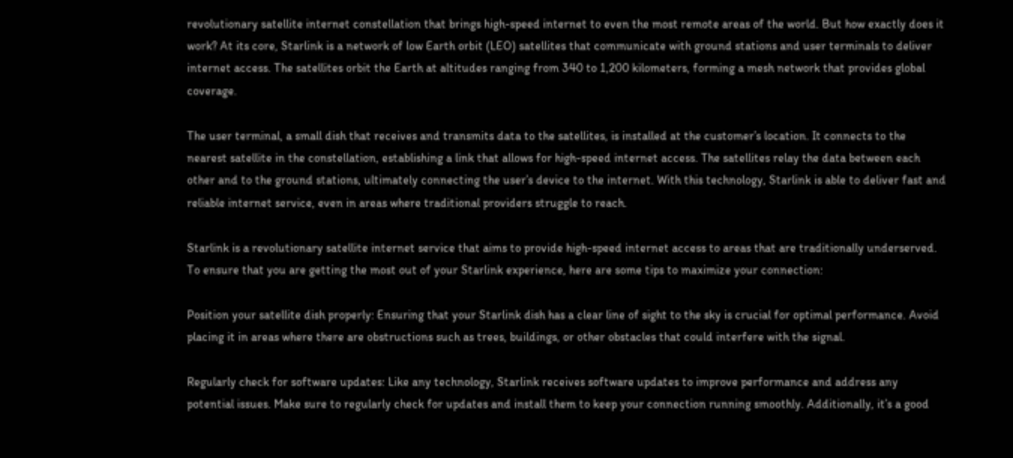revolutionary satellite internet constellation that brings high-speed internet to even the most remote areas of the world. But how exactly does it work? At its core, Starlink is a network of low Earth orbit (LEO) satellites that communicate with ground stations and user terminals to deliver internet access. The satellites orbit the Earth at altitudes ranging from 340 to 1,200 kilometers, forming a mesh network that provides global coverage.

The user terminal, a small dish that receives and transmits data to the satellites, is installed at the customer’s location. It connects to the nearest satellite in the constellation, establishing a link that allows for high-speed internet access. The satellites relay the data between each other and to the ground stations, ultimately connecting the user’s device to the internet. With this technology, Starlink is able to deliver fast and reliable internet service, even in areas where traditional providers struggle to reach.

Starlink is a revolutionary satellite internet service that aims to provide high-speed internet access to areas that are traditionally underserved. To ensure that you are getting the most out of your Starlink experience, here are some tips to maximize your connection:

Position your satellite dish properly: Ensuring that your Starlink dish has a clear line of sight to the sky is crucial for optimal performance. Avoid placing it in areas where there are obstructions such as trees, buildings, or other obstacles that could interfere with the signal.

Regularly check for software updates: Like any technology, Starlink receives software updates to improve performance and address any potential issues. Make sure to regularly check for updates and install them to keep your connection running smoothly. Additionally, it’s a good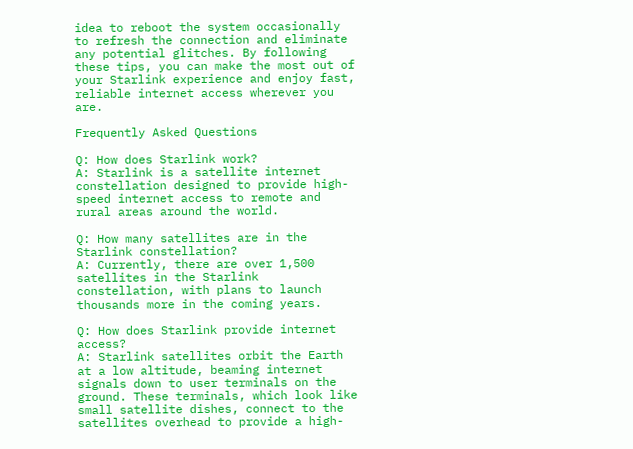idea to reboot the system occasionally to refresh the connection and eliminate any potential glitches. By following these tips, you can make the most out of your Starlink experience and enjoy fast, reliable internet access wherever you are.

Frequently Asked Questions

Q: How does Starlink work?
A: Starlink is a satellite internet constellation designed to provide high-speed internet access to remote and rural areas around the world.

Q: How many satellites are in the Starlink constellation?
A: Currently, there are over 1,500 satellites in the Starlink constellation, with plans to launch thousands more in the coming years.

Q: How does Starlink provide internet access?
A: Starlink satellites orbit the Earth at a low altitude, beaming internet signals down to user terminals on the ground. These terminals, which look like small satellite dishes, connect to the satellites overhead to provide a high-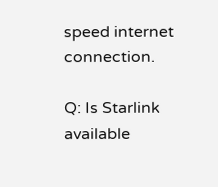speed internet connection.

Q: Is Starlink available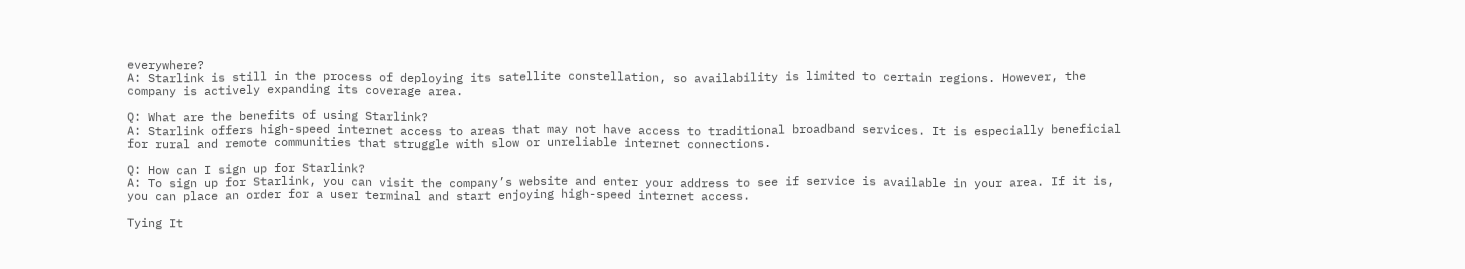everywhere?
A: Starlink is still in the process of deploying its satellite constellation, so availability is limited to certain regions. However, the company is actively expanding its coverage area.

Q: What are the benefits of using Starlink?
A: Starlink offers high-speed internet access to areas that may not have access to traditional broadband services. It is especially beneficial for rural and remote communities that struggle with slow or unreliable internet connections.

Q: How can I sign up for Starlink?
A: To sign up for Starlink, you can visit the company’s website and enter your address to see if service is available in your area. If it is, you can place an order for a user terminal and start enjoying high-speed internet access.

Tying It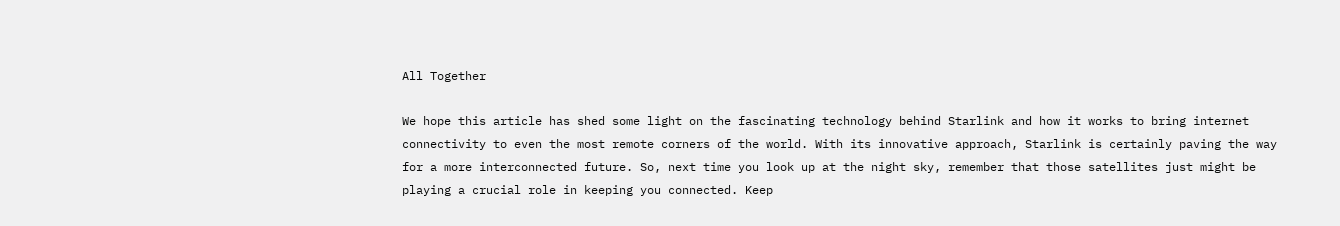All Together

We hope this article has shed some light on the fascinating technology behind Starlink and how it works to bring internet connectivity to even the most remote corners of the world. With its innovative approach, Starlink is certainly paving the way for a more interconnected future. So, next time you look up at the night sky, remember that those satellites just might be playing a crucial role in keeping you connected. Keep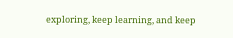exploring, keep learning, and keep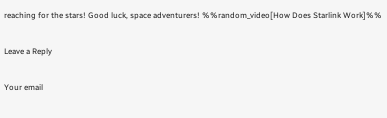reaching for the stars! Good luck, space adventurers! %%random_video[How Does Starlink Work]%%

Leave a Reply

Your email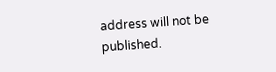address will not be published.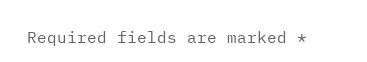Required fields are marked *